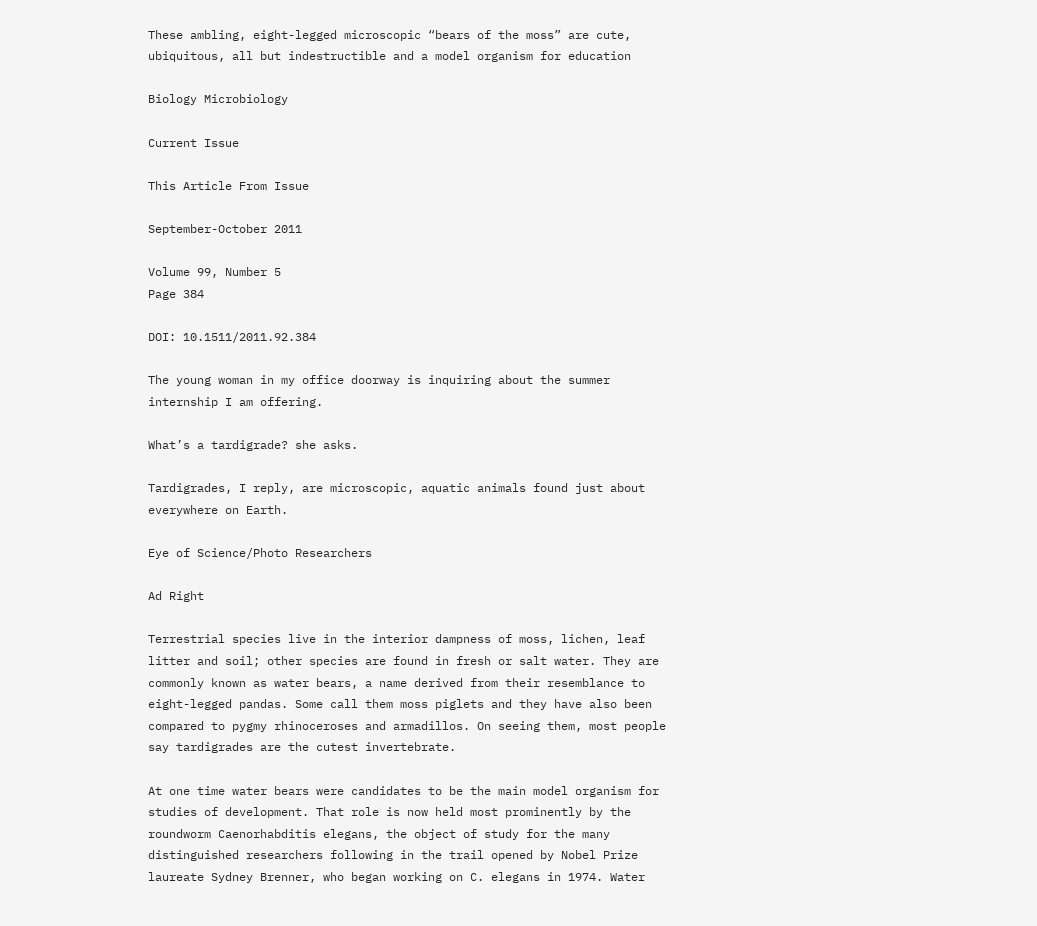These ambling, eight-legged microscopic “bears of the moss” are cute, ubiquitous, all but indestructible and a model organism for education

Biology Microbiology

Current Issue

This Article From Issue

September-October 2011

Volume 99, Number 5
Page 384

DOI: 10.1511/2011.92.384

The young woman in my office doorway is inquiring about the summer internship I am offering.

What’s a tardigrade? she asks.

Tardigrades, I reply, are microscopic, aquatic animals found just about everywhere on Earth.

Eye of Science/Photo Researchers

Ad Right

Terrestrial species live in the interior dampness of moss, lichen, leaf litter and soil; other species are found in fresh or salt water. They are commonly known as water bears, a name derived from their resemblance to eight-legged pandas. Some call them moss piglets and they have also been compared to pygmy rhinoceroses and armadillos. On seeing them, most people say tardigrades are the cutest invertebrate.

At one time water bears were candidates to be the main model organism for studies of development. That role is now held most prominently by the roundworm Caenorhabditis elegans, the object of study for the many distinguished researchers following in the trail opened by Nobel Prize laureate Sydney Brenner, who began working on C. elegans in 1974. Water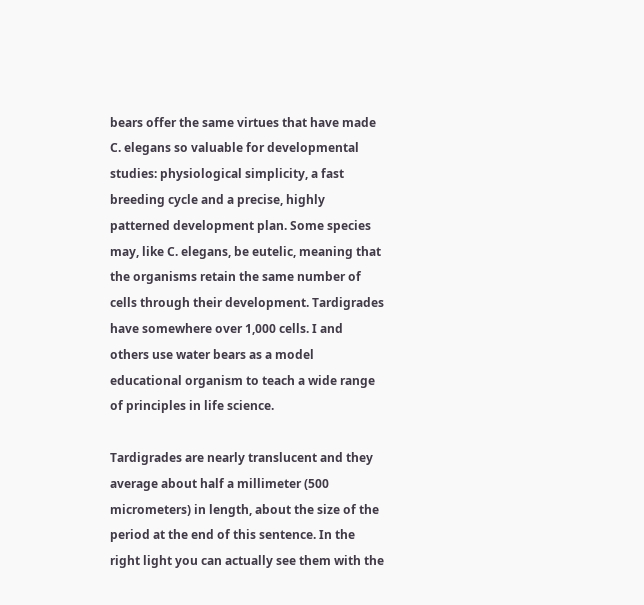bears offer the same virtues that have made C. elegans so valuable for developmental studies: physiological simplicity, a fast breeding cycle and a precise, highly patterned development plan. Some species may, like C. elegans, be eutelic, meaning that the organisms retain the same number of cells through their development. Tardigrades have somewhere over 1,000 cells. I and others use water bears as a model educational organism to teach a wide range of principles in life science.

Tardigrades are nearly translucent and they average about half a millimeter (500 micrometers) in length, about the size of the period at the end of this sentence. In the right light you can actually see them with the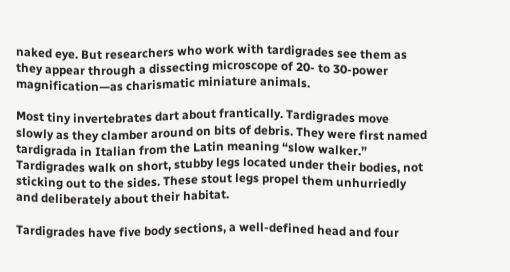naked eye. But researchers who work with tardigrades see them as they appear through a dissecting microscope of 20- to 30-power magnification—as charismatic miniature animals.

Most tiny invertebrates dart about frantically. Tardigrades move slowly as they clamber around on bits of debris. They were first named tardigrada in Italian from the Latin meaning “slow walker.” Tardigrades walk on short, stubby legs located under their bodies, not sticking out to the sides. These stout legs propel them unhurriedly and deliberately about their habitat.

Tardigrades have five body sections, a well-defined head and four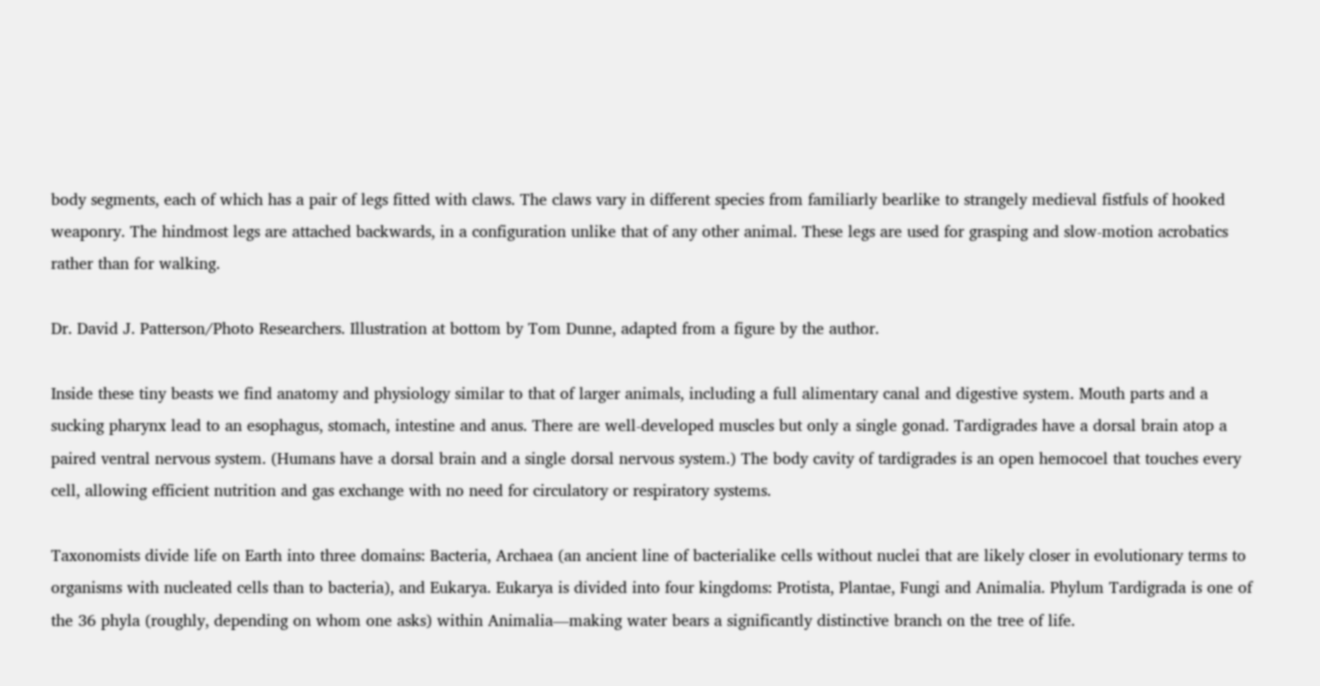body segments, each of which has a pair of legs fitted with claws. The claws vary in different species from familiarly bearlike to strangely medieval fistfuls of hooked weaponry. The hindmost legs are attached backwards, in a configuration unlike that of any other animal. These legs are used for grasping and slow-motion acrobatics rather than for walking.

Dr. David J. Patterson/Photo Researchers. Illustration at bottom by Tom Dunne, adapted from a figure by the author.

Inside these tiny beasts we find anatomy and physiology similar to that of larger animals, including a full alimentary canal and digestive system. Mouth parts and a sucking pharynx lead to an esophagus, stomach, intestine and anus. There are well-developed muscles but only a single gonad. Tardigrades have a dorsal brain atop a paired ventral nervous system. (Humans have a dorsal brain and a single dorsal nervous system.) The body cavity of tardigrades is an open hemocoel that touches every cell, allowing efficient nutrition and gas exchange with no need for circulatory or respiratory systems.

Taxonomists divide life on Earth into three domains: Bacteria, Archaea (an ancient line of bacterialike cells without nuclei that are likely closer in evolutionary terms to organisms with nucleated cells than to bacteria), and Eukarya. Eukarya is divided into four kingdoms: Protista, Plantae, Fungi and Animalia. Phylum Tardigrada is one of the 36 phyla (roughly, depending on whom one asks) within Animalia—making water bears a significantly distinctive branch on the tree of life.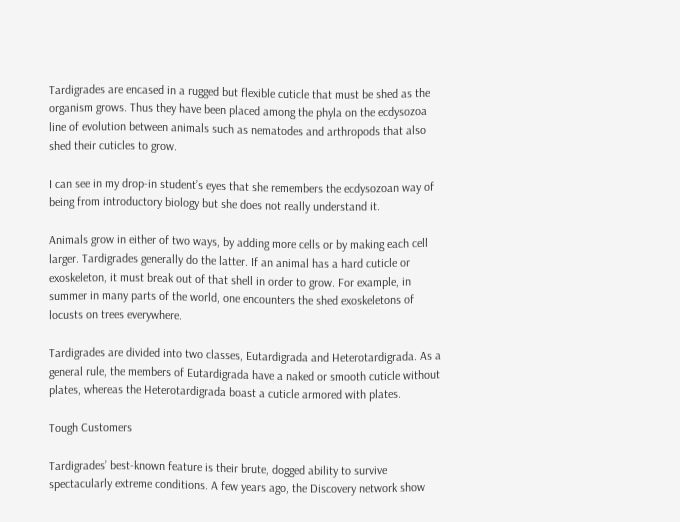Tardigrades are encased in a rugged but flexible cuticle that must be shed as the organism grows. Thus they have been placed among the phyla on the ecdysozoa line of evolution between animals such as nematodes and arthropods that also shed their cuticles to grow.

I can see in my drop-in student’s eyes that she remembers the ecdysozoan way of being from introductory biology but she does not really understand it.

Animals grow in either of two ways, by adding more cells or by making each cell larger. Tardigrades generally do the latter. If an animal has a hard cuticle or exoskeleton, it must break out of that shell in order to grow. For example, in summer in many parts of the world, one encounters the shed exoskeletons of locusts on trees everywhere.

Tardigrades are divided into two classes, Eutardigrada and Heterotardigrada. As a general rule, the members of Eutardigrada have a naked or smooth cuticle without plates, whereas the Heterotardigrada boast a cuticle armored with plates.

Tough Customers

Tardigrades’ best-known feature is their brute, dogged ability to survive spectacularly extreme conditions. A few years ago, the Discovery network show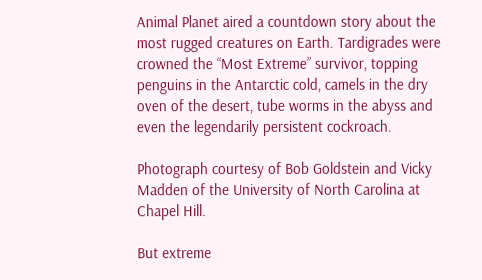Animal Planet aired a countdown story about the most rugged creatures on Earth. Tardigrades were crowned the “Most Extreme” survivor, topping penguins in the Antarctic cold, camels in the dry oven of the desert, tube worms in the abyss and even the legendarily persistent cockroach.

Photograph courtesy of Bob Goldstein and Vicky Madden of the University of North Carolina at Chapel Hill.

But extreme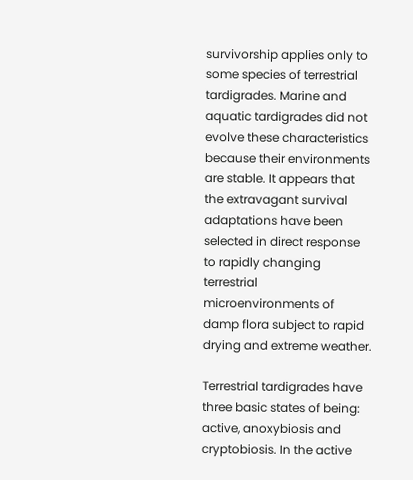survivorship applies only to some species of terrestrial tardigrades. Marine and aquatic tardigrades did not evolve these characteristics because their environments are stable. It appears that the extravagant survival adaptations have been selected in direct response to rapidly changing terrestrial microenvironments of damp flora subject to rapid drying and extreme weather.

Terrestrial tardigrades have three basic states of being: active, anoxybiosis and cryptobiosis. In the active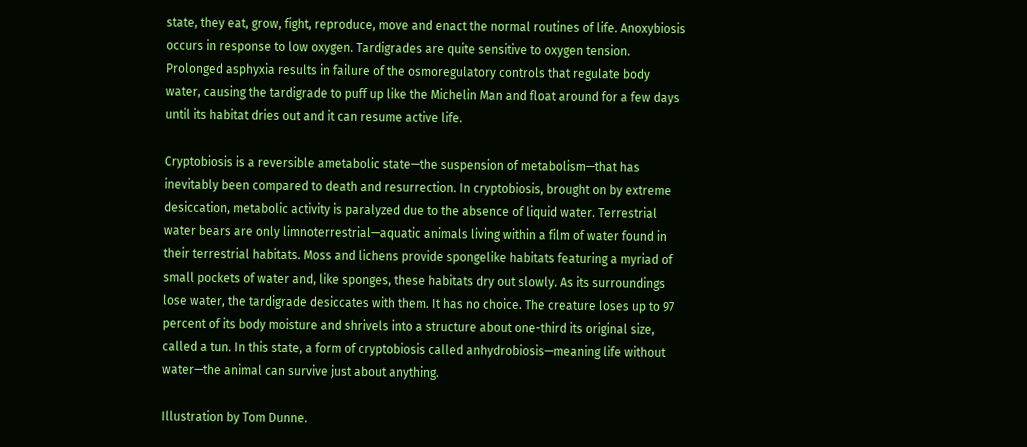state, they eat, grow, fight, reproduce, move and enact the normal routines of life. Anoxybiosis occurs in response to low oxygen. Tardigrades are quite sensitive to oxygen tension. Prolonged asphyxia results in failure of the osmoregulatory controls that regulate body water, causing the tardigrade to puff up like the Michelin Man and float around for a few days until its habitat dries out and it can resume active life.

Cryptobiosis is a reversible ametabolic state—the suspension of metabolism—that has inevitably been compared to death and resurrection. In cryptobiosis, brought on by extreme desiccation, metabolic activity is paralyzed due to the absence of liquid water. Terrestrial water bears are only limnoterrestrial—aquatic animals living within a film of water found in their terrestrial habitats. Moss and lichens provide spongelike habitats featuring a myriad of small pockets of water and, like sponges, these habitats dry out slowly. As its surroundings lose water, the tardigrade desiccates with them. It has no choice. The creature loses up to 97 percent of its body moisture and shrivels into a structure about one-third its original size, called a tun. In this state, a form of cryptobiosis called anhydrobiosis—meaning life without water—the animal can survive just about anything.

Illustration by Tom Dunne.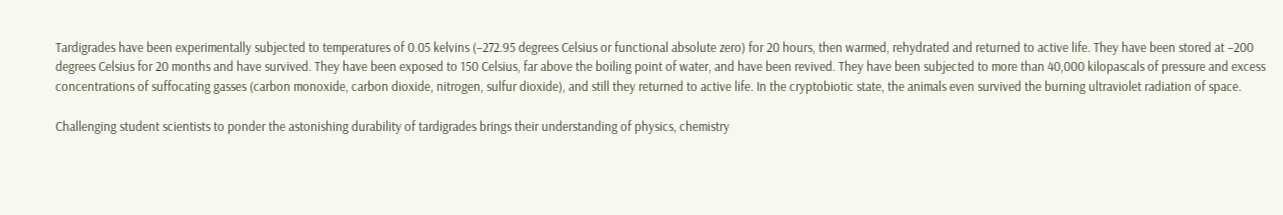Tardigrades have been experimentally subjected to temperatures of 0.05 kelvins (–272.95 degrees Celsius or functional absolute zero) for 20 hours, then warmed, rehydrated and returned to active life. They have been stored at –200 degrees Celsius for 20 months and have survived. They have been exposed to 150 Celsius, far above the boiling point of water, and have been revived. They have been subjected to more than 40,000 kilopascals of pressure and excess concentrations of suffocating gasses (carbon monoxide, carbon dioxide, nitrogen, sulfur dioxide), and still they returned to active life. In the cryptobiotic state, the animals even survived the burning ultraviolet radiation of space.

Challenging student scientists to ponder the astonishing durability of tardigrades brings their understanding of physics, chemistry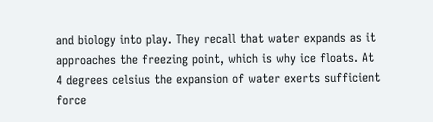and biology into play. They recall that water expands as it approaches the freezing point, which is why ice floats. At 4 degrees celsius the expansion of water exerts sufficient force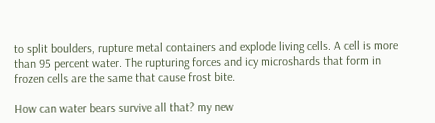to split boulders, rupture metal containers and explode living cells. A cell is more than 95 percent water. The rupturing forces and icy microshards that form in frozen cells are the same that cause frost bite.

How can water bears survive all that? my new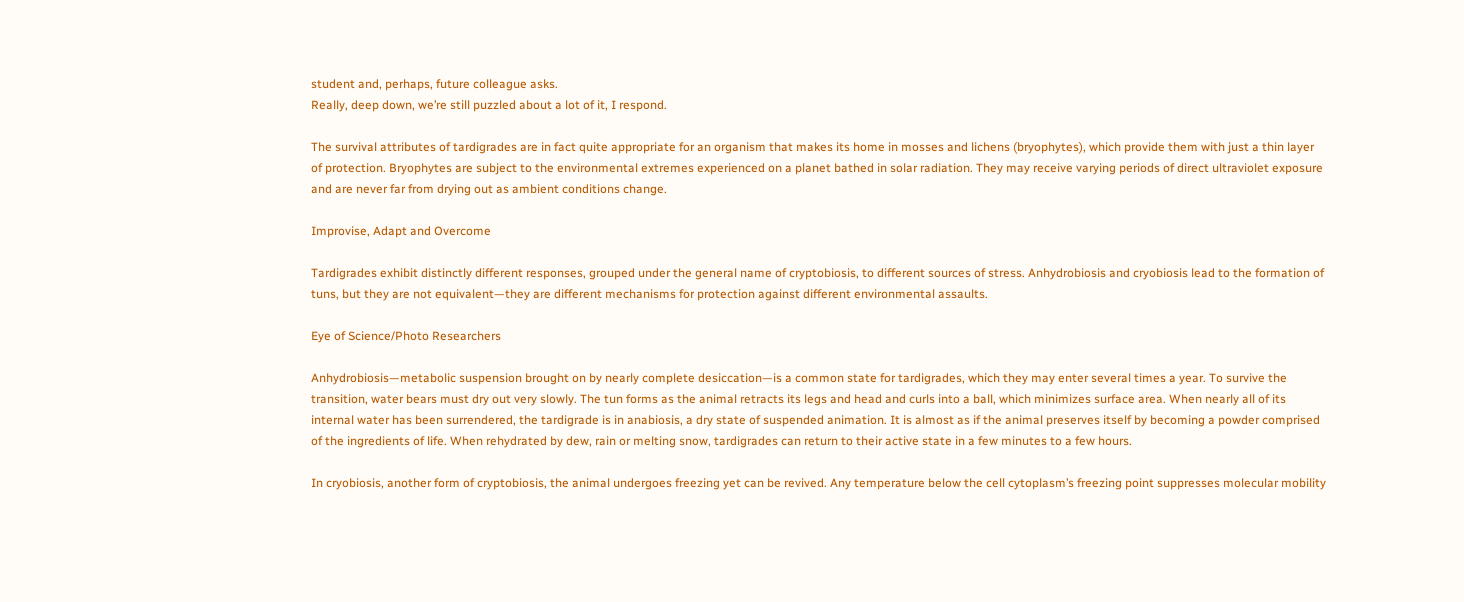student and, perhaps, future colleague asks.
Really, deep down, we’re still puzzled about a lot of it, I respond.

The survival attributes of tardigrades are in fact quite appropriate for an organism that makes its home in mosses and lichens (bryophytes), which provide them with just a thin layer of protection. Bryophytes are subject to the environmental extremes experienced on a planet bathed in solar radiation. They may receive varying periods of direct ultraviolet exposure and are never far from drying out as ambient conditions change.

Improvise, Adapt and Overcome

Tardigrades exhibit distinctly different responses, grouped under the general name of cryptobiosis, to different sources of stress. Anhydrobiosis and cryobiosis lead to the formation of tuns, but they are not equivalent—they are different mechanisms for protection against different environmental assaults.

Eye of Science/Photo Researchers

Anhydrobiosis—metabolic suspension brought on by nearly complete desiccation—is a common state for tardigrades, which they may enter several times a year. To survive the transition, water bears must dry out very slowly. The tun forms as the animal retracts its legs and head and curls into a ball, which minimizes surface area. When nearly all of its internal water has been surrendered, the tardigrade is in anabiosis, a dry state of suspended animation. It is almost as if the animal preserves itself by becoming a powder comprised of the ingredients of life. When rehydrated by dew, rain or melting snow, tardigrades can return to their active state in a few minutes to a few hours.

In cryobiosis, another form of cryptobiosis, the animal undergoes freezing yet can be revived. Any temperature below the cell cytoplasm’s freezing point suppresses molecular mobility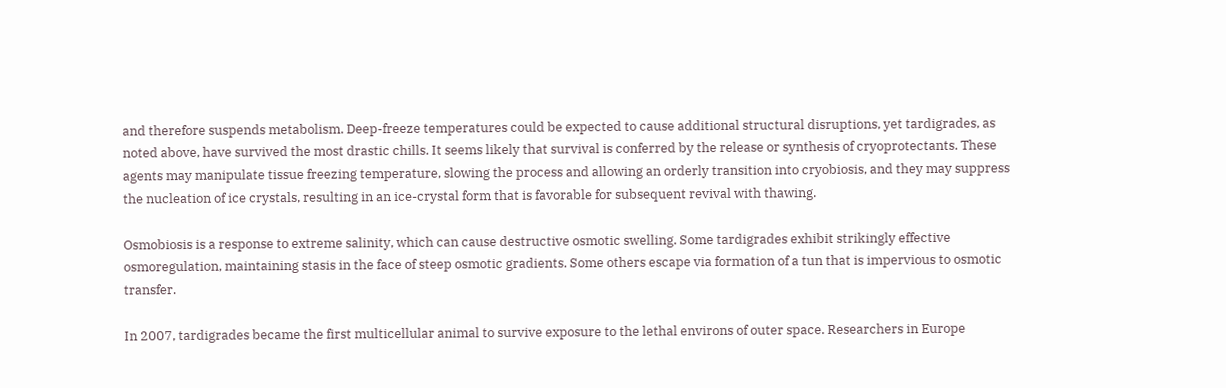and therefore suspends metabolism. Deep-freeze temperatures could be expected to cause additional structural disruptions, yet tardigrades, as noted above, have survived the most drastic chills. It seems likely that survival is conferred by the release or synthesis of cryoprotectants. These agents may manipulate tissue freezing temperature, slowing the process and allowing an orderly transition into cryobiosis, and they may suppress the nucleation of ice crystals, resulting in an ice-crystal form that is favorable for subsequent revival with thawing.

Osmobiosis is a response to extreme salinity, which can cause destructive osmotic swelling. Some tardigrades exhibit strikingly effective osmoregulation, maintaining stasis in the face of steep osmotic gradients. Some others escape via formation of a tun that is impervious to osmotic transfer.

In 2007, tardigrades became the first multicellular animal to survive exposure to the lethal environs of outer space. Researchers in Europe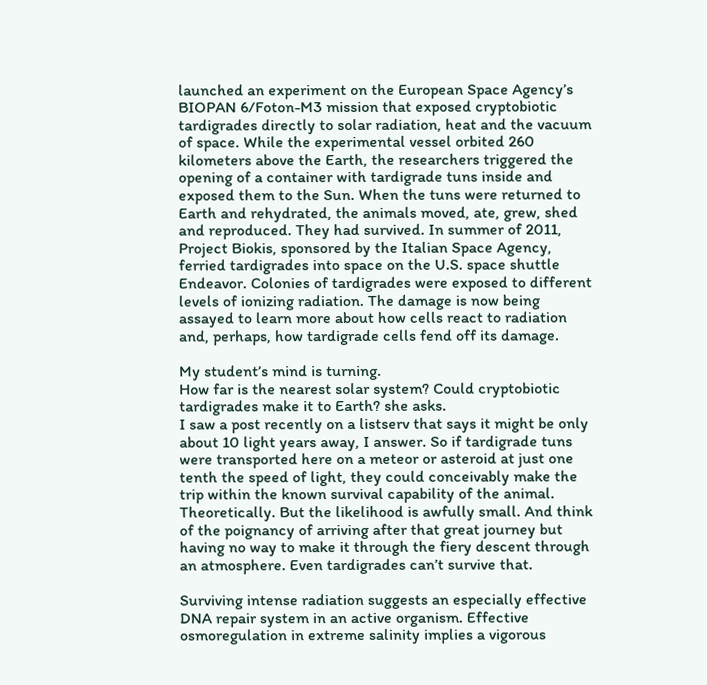launched an experiment on the European Space Agency’s BIOPAN 6/Foton-M3 mission that exposed cryptobiotic tardigrades directly to solar radiation, heat and the vacuum of space. While the experimental vessel orbited 260 kilometers above the Earth, the researchers triggered the opening of a container with tardigrade tuns inside and exposed them to the Sun. When the tuns were returned to Earth and rehydrated, the animals moved, ate, grew, shed and reproduced. They had survived. In summer of 2011, Project Biokis, sponsored by the Italian Space Agency, ferried tardigrades into space on the U.S. space shuttle Endeavor. Colonies of tardigrades were exposed to different levels of ionizing radiation. The damage is now being assayed to learn more about how cells react to radiation and, perhaps, how tardigrade cells fend off its damage.

My student’s mind is turning.
How far is the nearest solar system? Could cryptobiotic tardigrades make it to Earth? she asks.
I saw a post recently on a listserv that says it might be only about 10 light years away, I answer. So if tardigrade tuns were transported here on a meteor or asteroid at just one tenth the speed of light, they could conceivably make the trip within the known survival capability of the animal. Theoretically. But the likelihood is awfully small. And think of the poignancy of arriving after that great journey but having no way to make it through the fiery descent through an atmosphere. Even tardigrades can’t survive that.

Surviving intense radiation suggests an especially effective DNA repair system in an active organism. Effective osmoregulation in extreme salinity implies a vigorous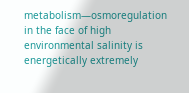metabolism—osmoregulation in the face of high environmental salinity is energetically extremely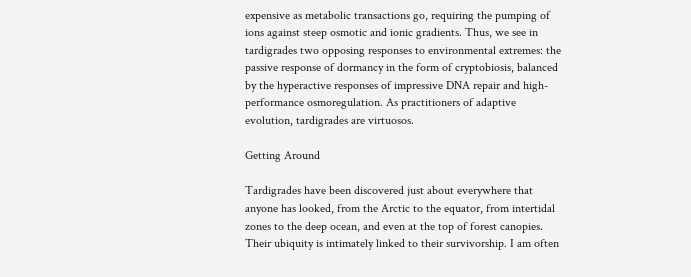expensive as metabolic transactions go, requiring the pumping of ions against steep osmotic and ionic gradients. Thus, we see in tardigrades two opposing responses to environmental extremes: the passive response of dormancy in the form of cryptobiosis, balanced by the hyperactive responses of impressive DNA repair and high-performance osmoregulation. As practitioners of adaptive evolution, tardigrades are virtuosos.

Getting Around

Tardigrades have been discovered just about everywhere that anyone has looked, from the Arctic to the equator, from intertidal zones to the deep ocean, and even at the top of forest canopies. Their ubiquity is intimately linked to their survivorship. I am often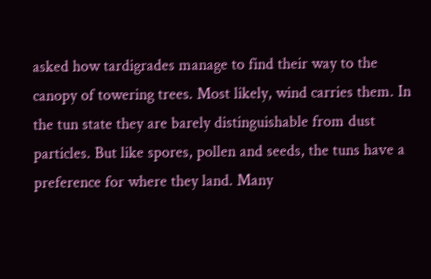asked how tardigrades manage to find their way to the canopy of towering trees. Most likely, wind carries them. In the tun state they are barely distinguishable from dust particles. But like spores, pollen and seeds, the tuns have a preference for where they land. Many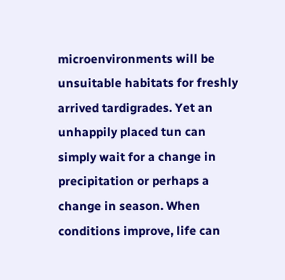microenvironments will be unsuitable habitats for freshly arrived tardigrades. Yet an unhappily placed tun can simply wait for a change in precipitation or perhaps a change in season. When conditions improve, life can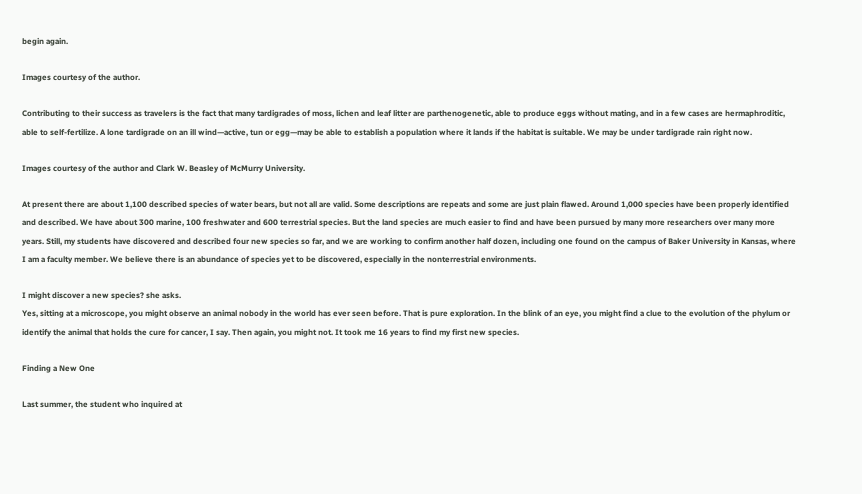begin again.

Images courtesy of the author.

Contributing to their success as travelers is the fact that many tardigrades of moss, lichen and leaf litter are parthenogenetic, able to produce eggs without mating, and in a few cases are hermaphroditic, able to self-fertilize. A lone tardigrade on an ill wind—active, tun or egg—may be able to establish a population where it lands if the habitat is suitable. We may be under tardigrade rain right now.

Images courtesy of the author and Clark W. Beasley of McMurry University.

At present there are about 1,100 described species of water bears, but not all are valid. Some descriptions are repeats and some are just plain flawed. Around 1,000 species have been properly identified and described. We have about 300 marine, 100 freshwater and 600 terrestrial species. But the land species are much easier to find and have been pursued by many more researchers over many more years. Still, my students have discovered and described four new species so far, and we are working to confirm another half dozen, including one found on the campus of Baker University in Kansas, where I am a faculty member. We believe there is an abundance of species yet to be discovered, especially in the nonterrestrial environments.

I might discover a new species? she asks.
Yes, sitting at a microscope, you might observe an animal nobody in the world has ever seen before. That is pure exploration. In the blink of an eye, you might find a clue to the evolution of the phylum or identify the animal that holds the cure for cancer, I say. Then again, you might not. It took me 16 years to find my first new species.

Finding a New One

Last summer, the student who inquired at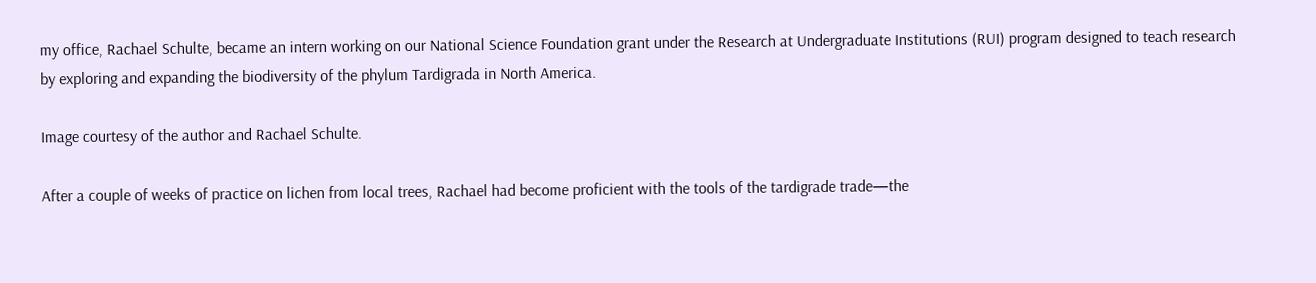my office, Rachael Schulte, became an intern working on our National Science Foundation grant under the Research at Undergraduate Institutions (RUI) program designed to teach research by exploring and expanding the biodiversity of the phylum Tardigrada in North America.

Image courtesy of the author and Rachael Schulte.

After a couple of weeks of practice on lichen from local trees, Rachael had become proficient with the tools of the tardigrade trade—the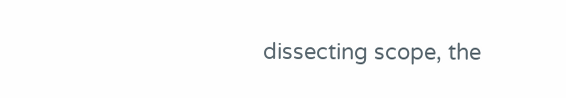dissecting scope, the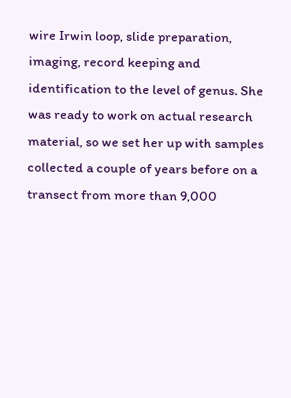wire Irwin loop, slide preparation, imaging, record keeping and identification to the level of genus. She was ready to work on actual research material, so we set her up with samples collected a couple of years before on a transect from more than 9,000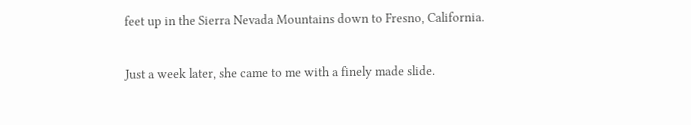feet up in the Sierra Nevada Mountains down to Fresno, California.

Just a week later, she came to me with a finely made slide.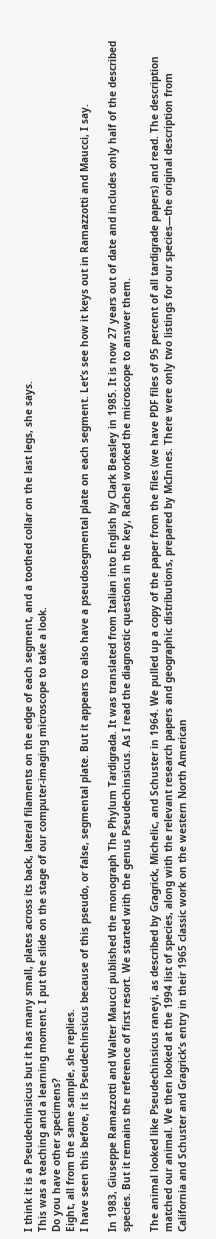I think it is a Pseudechinsicus but it has many small, plates across its back, lateral filaments on the edge of each segment, and a toothed collar on the last legs, she says.
This was a teaching and a learning moment. I put the slide on the stage of our computer-imaging microscope to take a look.
Do you have other specimens?
Eight, all from the same sample, she replies.
I have seen this before, it is Pseudechinsicus because of this pseudo, or false, segmental plate. But it appears to also have a pseudosegmental plate on each segment. Let’s see how it keys out in Ramazzotti and Maucci, I say.

In 1983, Giuseppe Ramazzotti and Walter Maucci published the monograph The Phylum Tardigrada. It was translated from Italian into English by Clark Beasley in 1985. It is now 27 years out of date and includes only half of the described species. But it remains the reference of first resort. We started with the genus Pseudechinsicus. As I read the diagnostic questions in the key, Rachel worked the microscope to answer them.

The animal looked like Pseudechinsicus raneyi, as described by Gragrick, Michelic, and Schuster in 1964. We pulled up a copy of the paper from the files (we have PDF files of 95 percent of all tardigrade papers) and read. The description matched our animal. We then looked at the 1994 list of species, along with the relevant research papers and geographic distributions, prepared by McInnes. There were only two listings for our species—the original description from California and Schuster and Gragrick’s entry in their 1965 classic work on the western North American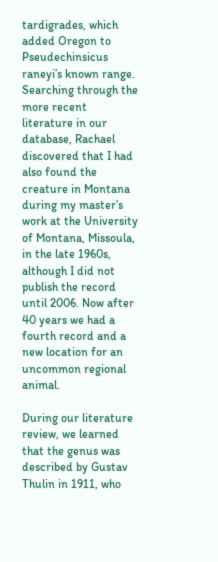tardigrades, which added Oregon to Pseudechinsicus raneyi’s known range. Searching through the more recent literature in our database, Rachael discovered that I had also found the creature in Montana during my master’s work at the University of Montana, Missoula, in the late 1960s, although I did not publish the record until 2006. Now after 40 years we had a fourth record and a new location for an uncommon regional animal.

During our literature review, we learned that the genus was described by Gustav Thulin in 1911, who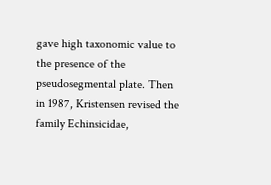gave high taxonomic value to the presence of the pseudosegmental plate. Then in 1987, Kristensen revised the family Echinsicidae,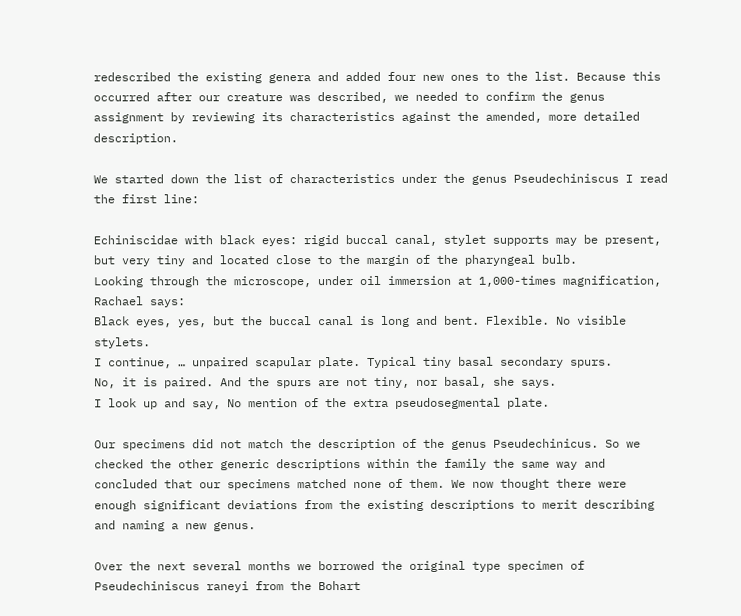redescribed the existing genera and added four new ones to the list. Because this occurred after our creature was described, we needed to confirm the genus assignment by reviewing its characteristics against the amended, more detailed description.

We started down the list of characteristics under the genus Pseudechiniscus I read the first line:

Echiniscidae with black eyes: rigid buccal canal, stylet supports may be present, but very tiny and located close to the margin of the pharyngeal bulb.
Looking through the microscope, under oil immersion at 1,000-times magnification, Rachael says:
Black eyes, yes, but the buccal canal is long and bent. Flexible. No visible stylets.
I continue, … unpaired scapular plate. Typical tiny basal secondary spurs.
No, it is paired. And the spurs are not tiny, nor basal, she says.
I look up and say, No mention of the extra pseudosegmental plate.

Our specimens did not match the description of the genus Pseudechinicus. So we checked the other generic descriptions within the family the same way and concluded that our specimens matched none of them. We now thought there were enough significant deviations from the existing descriptions to merit describing and naming a new genus.

Over the next several months we borrowed the original type specimen of Pseudechiniscus raneyi from the Bohart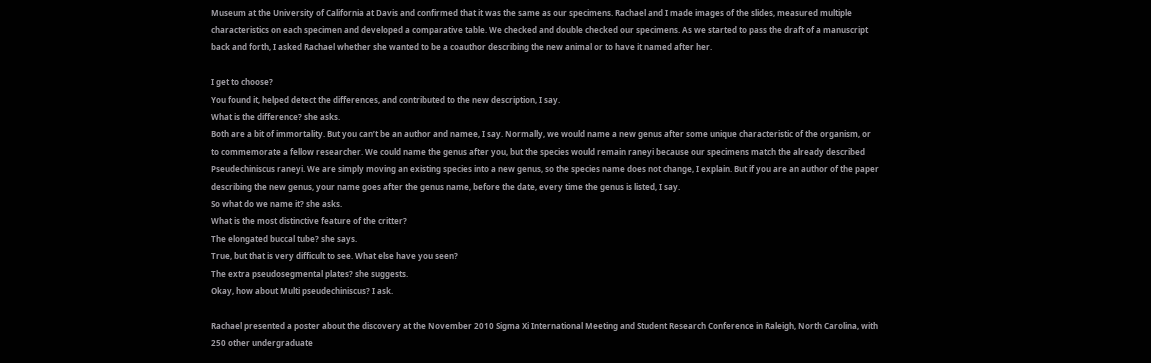Museum at the University of California at Davis and confirmed that it was the same as our specimens. Rachael and I made images of the slides, measured multiple characteristics on each specimen and developed a comparative table. We checked and double checked our specimens. As we started to pass the draft of a manuscript back and forth, I asked Rachael whether she wanted to be a coauthor describing the new animal or to have it named after her.

I get to choose?
You found it, helped detect the differences, and contributed to the new description, I say.
What is the difference? she asks.
Both are a bit of immortality. But you can’t be an author and namee, I say. Normally, we would name a new genus after some unique characteristic of the organism, or to commemorate a fellow researcher. We could name the genus after you, but the species would remain raneyi because our specimens match the already described Pseudechiniscus raneyi. We are simply moving an existing species into a new genus, so the species name does not change, I explain. But if you are an author of the paper describing the new genus, your name goes after the genus name, before the date, every time the genus is listed, I say.
So what do we name it? she asks.
What is the most distinctive feature of the critter?
The elongated buccal tube? she says.
True, but that is very difficult to see. What else have you seen?
The extra pseudosegmental plates? she suggests.
Okay, how about Multi pseudechiniscus? I ask.

Rachael presented a poster about the discovery at the November 2010 Sigma Xi International Meeting and Student Research Conference in Raleigh, North Carolina, with 250 other undergraduate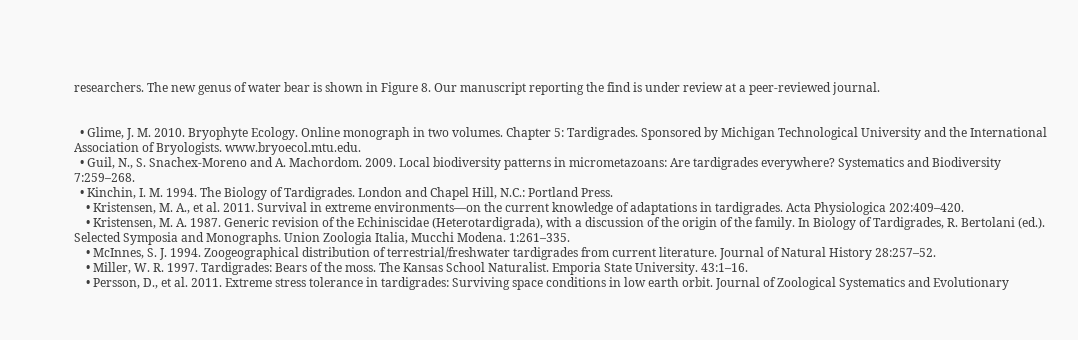researchers. The new genus of water bear is shown in Figure 8. Our manuscript reporting the find is under review at a peer-reviewed journal.


  • Glime, J. M. 2010. Bryophyte Ecology. Online monograph in two volumes. Chapter 5: Tardigrades. Sponsored by Michigan Technological University and the International Association of Bryologists. www.bryoecol.mtu.edu.
  • Guil, N., S. Snachex-Moreno and A. Machordom. 2009. Local biodiversity patterns in micrometazoans: Are tardigrades everywhere? Systematics and Biodiversity 7:259–268.
  • Kinchin, I. M. 1994. The Biology of Tardigrades. London and Chapel Hill, N.C.: Portland Press.
    • Kristensen, M. A., et al. 2011. Survival in extreme environments—on the current knowledge of adaptations in tardigrades. Acta Physiologica 202:409–420.
    • Kristensen, M. A. 1987. Generic revision of the Echiniscidae (Heterotardigrada), with a discussion of the origin of the family. In Biology of Tardigrades, R. Bertolani (ed.). Selected Symposia and Monographs. Union Zoologia Italia, Mucchi Modena. 1:261–335.
    • McInnes, S. J. 1994. Zoogeographical distribution of terrestrial/freshwater tardigrades from current literature. Journal of Natural History 28:257–52.
    • Miller, W. R. 1997. Tardigrades: Bears of the moss. The Kansas School Naturalist. Emporia State University. 43:1–16.
    • Persson, D., et al. 2011. Extreme stress tolerance in tardigrades: Surviving space conditions in low earth orbit. Journal of Zoological Systematics and Evolutionary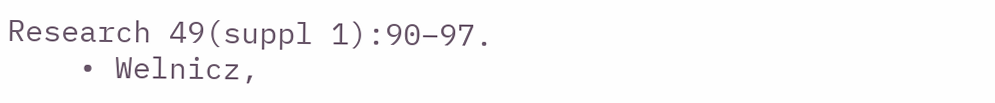Research 49(suppl 1):90–97.
    • Welnicz,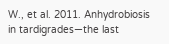W., et al. 2011. Anhydrobiosis in tardigrades—the last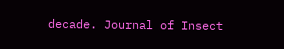decade. Journal of Insect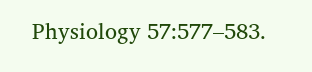Physiology 57:577–583.